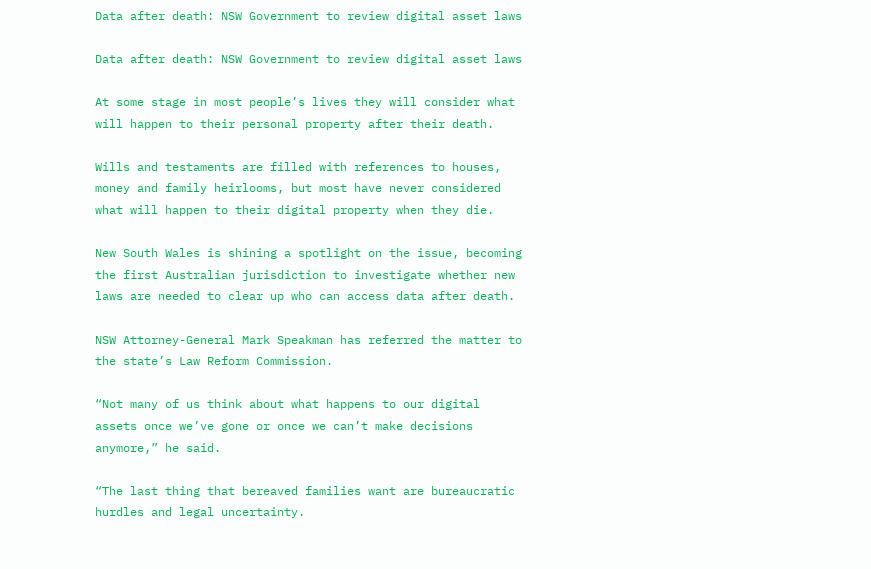Data after death: NSW Government to review digital asset laws

Data after death: NSW Government to review digital asset laws

At some stage in most people’s lives they will consider what will happen to their personal property after their death.

Wills and testaments are filled with references to houses, money and family heirlooms, but most have never considered what will happen to their digital property when they die.

New South Wales is shining a spotlight on the issue, becoming the first Australian jurisdiction to investigate whether new laws are needed to clear up who can access data after death.

NSW Attorney-General Mark Speakman has referred the matter to the state’s Law Reform Commission.

“Not many of us think about what happens to our digital assets once we’ve gone or once we can’t make decisions anymore,” he said.

“The last thing that bereaved families want are bureaucratic hurdles and legal uncertainty.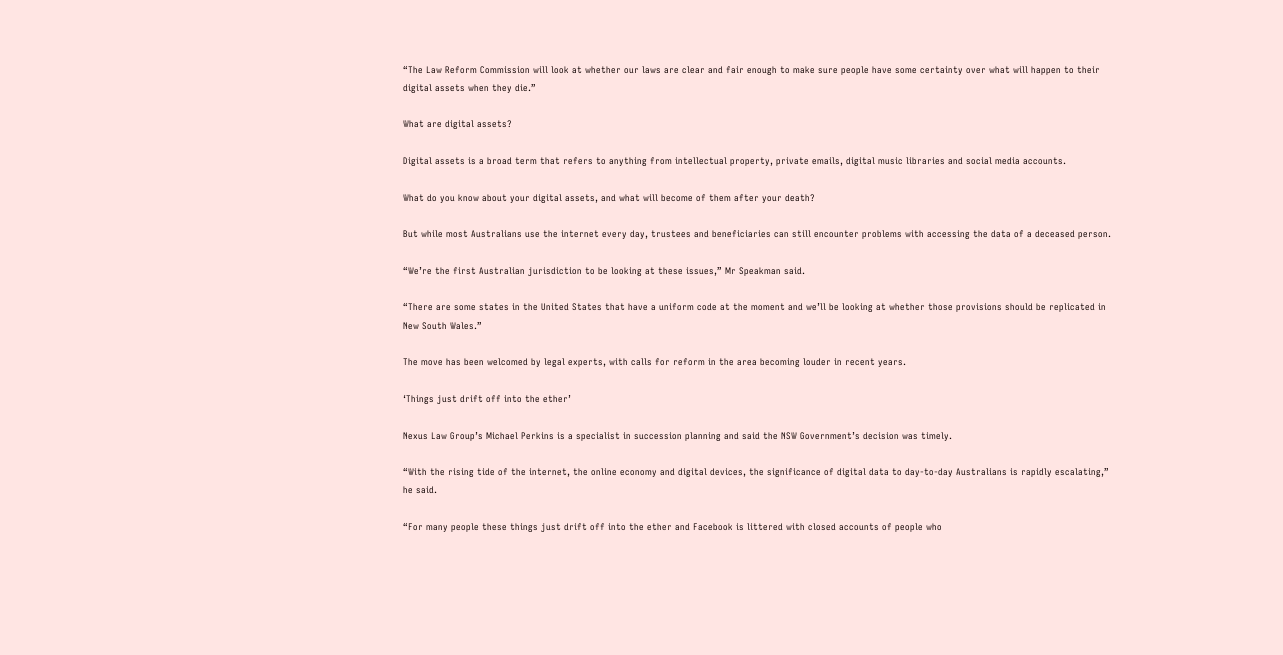“The Law Reform Commission will look at whether our laws are clear and fair enough to make sure people have some certainty over what will happen to their digital assets when they die.”

What are digital assets?

Digital assets is a broad term that refers to anything from intellectual property, private emails, digital music libraries and social media accounts.

What do you know about your digital assets, and what will become of them after your death?

But while most Australians use the internet every day, trustees and beneficiaries can still encounter problems with accessing the data of a deceased person.

“We’re the first Australian jurisdiction to be looking at these issues,” Mr Speakman said.

“There are some states in the United States that have a uniform code at the moment and we’ll be looking at whether those provisions should be replicated in New South Wales.”

The move has been welcomed by legal experts, with calls for reform in the area becoming louder in recent years.

‘Things just drift off into the ether’

Nexus Law Group’s Michael Perkins is a specialist in succession planning and said the NSW Government’s decision was timely.

“With the rising tide of the internet, the online economy and digital devices, the significance of digital data to day-to-day Australians is rapidly escalating,” he said.

“For many people these things just drift off into the ether and Facebook is littered with closed accounts of people who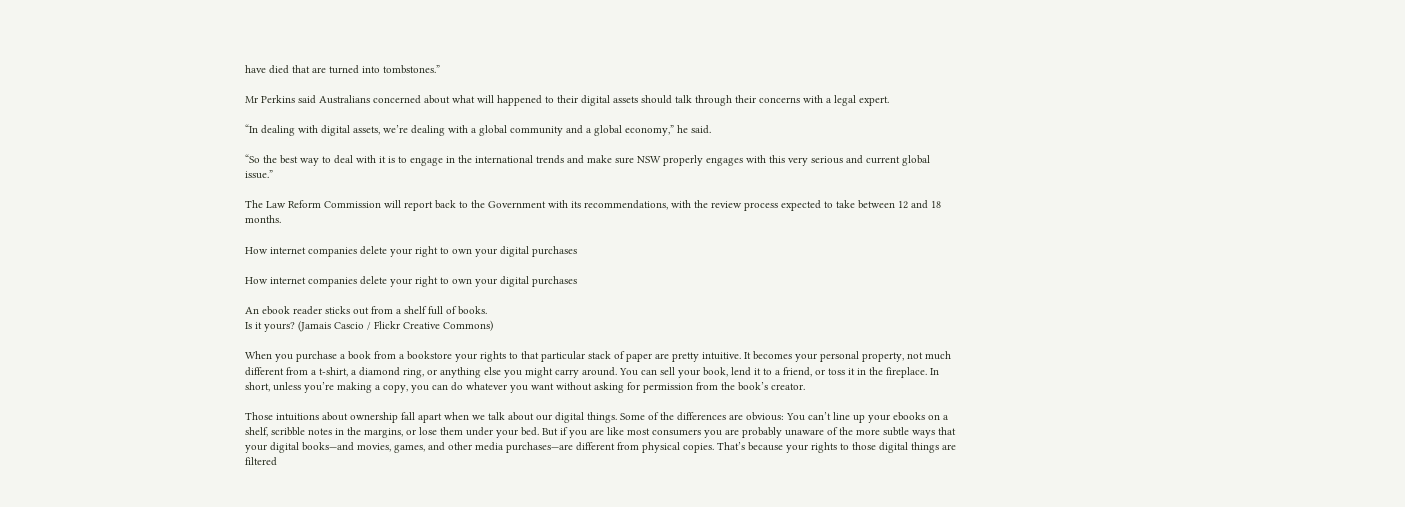have died that are turned into tombstones.”

Mr Perkins said Australians concerned about what will happened to their digital assets should talk through their concerns with a legal expert.

“In dealing with digital assets, we’re dealing with a global community and a global economy,” he said.

“So the best way to deal with it is to engage in the international trends and make sure NSW properly engages with this very serious and current global issue.”

The Law Reform Commission will report back to the Government with its recommendations, with the review process expected to take between 12 and 18 months.

How internet companies delete your right to own your digital purchases

How internet companies delete your right to own your digital purchases

An ebook reader sticks out from a shelf full of books.
Is it yours? (Jamais Cascio / Flickr Creative Commons)

When you purchase a book from a bookstore your rights to that particular stack of paper are pretty intuitive. It becomes your personal property, not much different from a t-shirt, a diamond ring, or anything else you might carry around. You can sell your book, lend it to a friend, or toss it in the fireplace. In short, unless you’re making a copy, you can do whatever you want without asking for permission from the book’s creator.

Those intuitions about ownership fall apart when we talk about our digital things. Some of the differences are obvious: You can’t line up your ebooks on a shelf, scribble notes in the margins, or lose them under your bed. But if you are like most consumers you are probably unaware of the more subtle ways that your digital books—and movies, games, and other media purchases—are different from physical copies. That’s because your rights to those digital things are filtered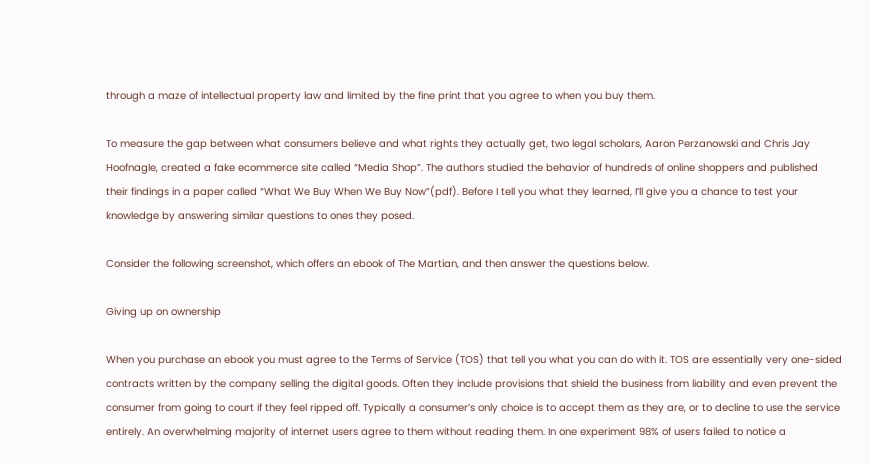through a maze of intellectual property law and limited by the fine print that you agree to when you buy them.

To measure the gap between what consumers believe and what rights they actually get, two legal scholars, Aaron Perzanowski and Chris Jay Hoofnagle, created a fake ecommerce site called “Media Shop”. The authors studied the behavior of hundreds of online shoppers and published their findings in a paper called “What We Buy When We Buy Now”(pdf). Before I tell you what they learned, I’ll give you a chance to test your knowledge by answering similar questions to ones they posed.

Consider the following screenshot, which offers an ebook of The Martian, and then answer the questions below.

Giving up on ownership

When you purchase an ebook you must agree to the Terms of Service (TOS) that tell you what you can do with it. TOS are essentially very one-sided contracts written by the company selling the digital goods. Often they include provisions that shield the business from liability and even prevent the consumer from going to court if they feel ripped off. Typically a consumer’s only choice is to accept them as they are, or to decline to use the service entirely. An overwhelming majority of internet users agree to them without reading them. In one experiment 98% of users failed to notice a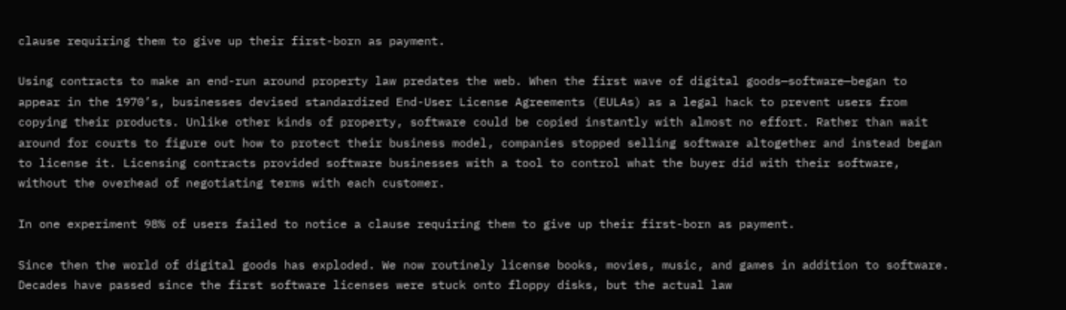clause requiring them to give up their first-born as payment.

Using contracts to make an end-run around property law predates the web. When the first wave of digital goods—software—began to appear in the 1970’s, businesses devised standardized End-User License Agreements (EULAs) as a legal hack to prevent users from copying their products. Unlike other kinds of property, software could be copied instantly with almost no effort. Rather than wait around for courts to figure out how to protect their business model, companies stopped selling software altogether and instead began to license it. Licensing contracts provided software businesses with a tool to control what the buyer did with their software, without the overhead of negotiating terms with each customer.

In one experiment 98% of users failed to notice a clause requiring them to give up their first-born as payment.

Since then the world of digital goods has exploded. We now routinely license books, movies, music, and games in addition to software. Decades have passed since the first software licenses were stuck onto floppy disks, but the actual law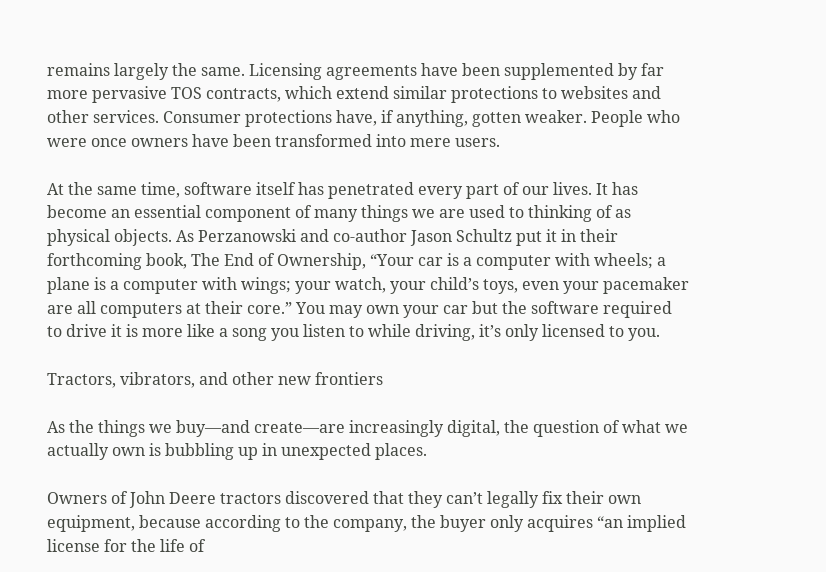remains largely the same. Licensing agreements have been supplemented by far more pervasive TOS contracts, which extend similar protections to websites and other services. Consumer protections have, if anything, gotten weaker. People who were once owners have been transformed into mere users.

At the same time, software itself has penetrated every part of our lives. It has become an essential component of many things we are used to thinking of as physical objects. As Perzanowski and co-author Jason Schultz put it in their forthcoming book, The End of Ownership, “Your car is a computer with wheels; a plane is a computer with wings; your watch, your child’s toys, even your pacemaker are all computers at their core.” You may own your car but the software required to drive it is more like a song you listen to while driving, it’s only licensed to you.

Tractors, vibrators, and other new frontiers

As the things we buy—and create—are increasingly digital, the question of what we actually own is bubbling up in unexpected places.

Owners of John Deere tractors discovered that they can’t legally fix their own equipment, because according to the company, the buyer only acquires “an implied license for the life of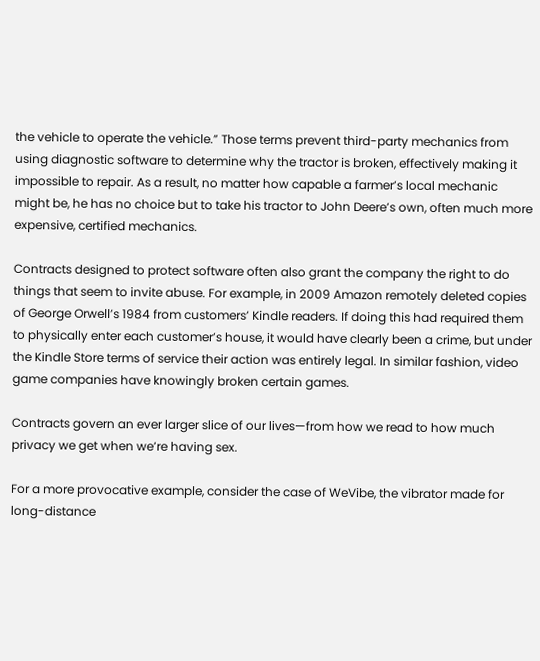the vehicle to operate the vehicle.” Those terms prevent third-party mechanics from using diagnostic software to determine why the tractor is broken, effectively making it impossible to repair. As a result, no matter how capable a farmer’s local mechanic might be, he has no choice but to take his tractor to John Deere’s own, often much more expensive, certified mechanics.

Contracts designed to protect software often also grant the company the right to do things that seem to invite abuse. For example, in 2009 Amazon remotely deleted copies of George Orwell’s 1984 from customers’ Kindle readers. If doing this had required them to physically enter each customer’s house, it would have clearly been a crime, but under the Kindle Store terms of service their action was entirely legal. In similar fashion, video game companies have knowingly broken certain games.

Contracts govern an ever larger slice of our lives—from how we read to how much privacy we get when we’re having sex.

For a more provocative example, consider the case of WeVibe, the vibrator made for long-distance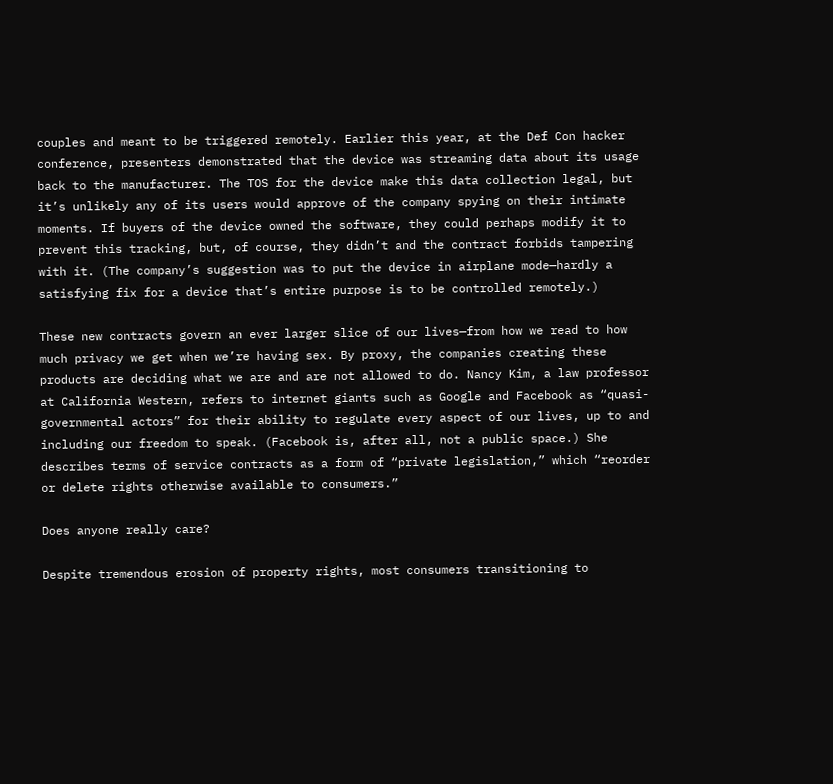couples and meant to be triggered remotely. Earlier this year, at the Def Con hacker conference, presenters demonstrated that the device was streaming data about its usage back to the manufacturer. The TOS for the device make this data collection legal, but it’s unlikely any of its users would approve of the company spying on their intimate moments. If buyers of the device owned the software, they could perhaps modify it to prevent this tracking, but, of course, they didn’t and the contract forbids tampering with it. (The company’s suggestion was to put the device in airplane mode—hardly a satisfying fix for a device that’s entire purpose is to be controlled remotely.)

These new contracts govern an ever larger slice of our lives—from how we read to how much privacy we get when we’re having sex. By proxy, the companies creating these products are deciding what we are and are not allowed to do. Nancy Kim, a law professor at California Western, refers to internet giants such as Google and Facebook as “quasi-governmental actors” for their ability to regulate every aspect of our lives, up to and including our freedom to speak. (Facebook is, after all, not a public space.) She describes terms of service contracts as a form of “private legislation,” which “reorder or delete rights otherwise available to consumers.”

Does anyone really care?

Despite tremendous erosion of property rights, most consumers transitioning to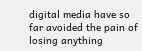digital media have so far avoided the pain of losing anything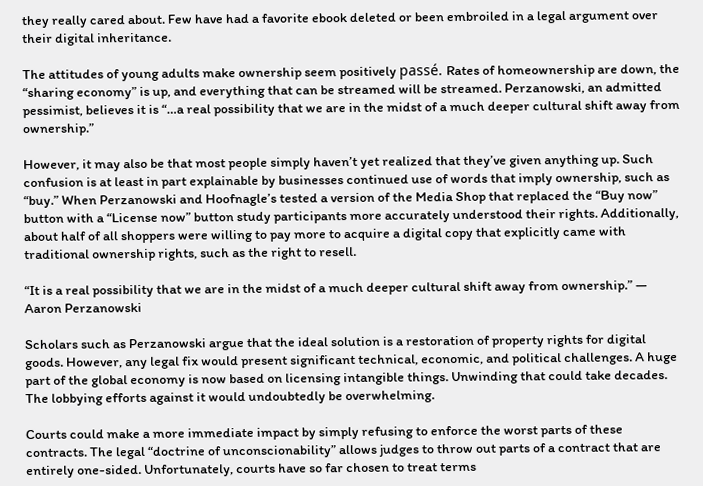they really cared about. Few have had a favorite ebook deleted or been embroiled in a legal argument over their digital inheritance.

The attitudes of young adults make ownership seem positively passé. Rates of homeownership are down, the “sharing economy” is up, and everything that can be streamed will be streamed. Perzanowski, an admitted pessimist, believes it is “…a real possibility that we are in the midst of a much deeper cultural shift away from ownership.”

However, it may also be that most people simply haven’t yet realized that they’ve given anything up. Such confusion is at least in part explainable by businesses continued use of words that imply ownership, such as “buy.” When Perzanowski and Hoofnagle’s tested a version of the Media Shop that replaced the “Buy now” button with a “License now” button study participants more accurately understood their rights. Additionally, about half of all shoppers were willing to pay more to acquire a digital copy that explicitly came with traditional ownership rights, such as the right to resell.

“It is a real possibility that we are in the midst of a much deeper cultural shift away from ownership.” — Aaron Perzanowski

Scholars such as Perzanowski argue that the ideal solution is a restoration of property rights for digital goods. However, any legal fix would present significant technical, economic, and political challenges. A huge part of the global economy is now based on licensing intangible things. Unwinding that could take decades. The lobbying efforts against it would undoubtedly be overwhelming.

Courts could make a more immediate impact by simply refusing to enforce the worst parts of these contracts. The legal “doctrine of unconscionability” allows judges to throw out parts of a contract that are entirely one-sided. Unfortunately, courts have so far chosen to treat terms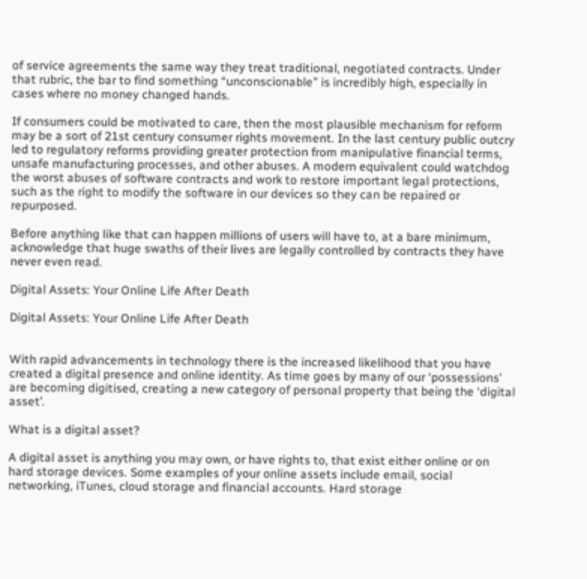of service agreements the same way they treat traditional, negotiated contracts. Under that rubric, the bar to find something “unconscionable” is incredibly high, especially in cases where no money changed hands.

If consumers could be motivated to care, then the most plausible mechanism for reform may be a sort of 21st century consumer rights movement. In the last century public outcry led to regulatory reforms providing greater protection from manipulative financial terms, unsafe manufacturing processes, and other abuses. A modern equivalent could watchdog the worst abuses of software contracts and work to restore important legal protections, such as the right to modify the software in our devices so they can be repaired or repurposed.

Before anything like that can happen millions of users will have to, at a bare minimum, acknowledge that huge swaths of their lives are legally controlled by contracts they have never even read.

Digital Assets: Your Online Life After Death

Digital Assets: Your Online Life After Death


With rapid advancements in technology there is the increased likelihood that you have created a digital presence and online identity. As time goes by many of our ‘possessions’ are becoming digitised, creating a new category of personal property that being the ‘digital asset’.

What is a digital asset?

A digital asset is anything you may own, or have rights to, that exist either online or on hard storage devices. Some examples of your online assets include email, social networking, iTunes, cloud storage and financial accounts. Hard storage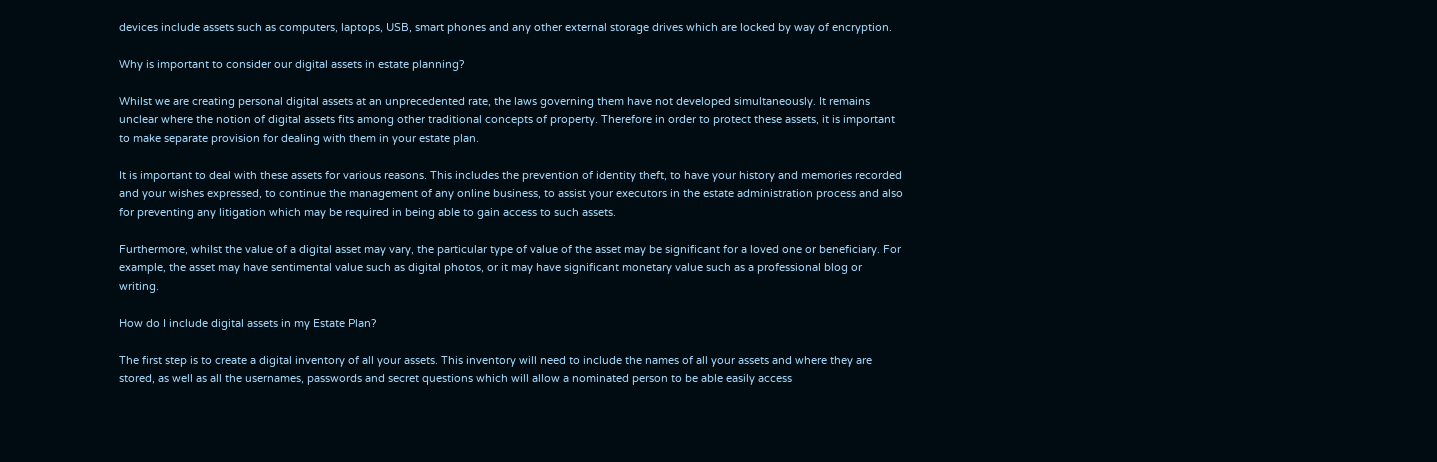devices include assets such as computers, laptops, USB, smart phones and any other external storage drives which are locked by way of encryption.

Why is important to consider our digital assets in estate planning?

Whilst we are creating personal digital assets at an unprecedented rate, the laws governing them have not developed simultaneously. It remains unclear where the notion of digital assets fits among other traditional concepts of property. Therefore in order to protect these assets, it is important to make separate provision for dealing with them in your estate plan.

It is important to deal with these assets for various reasons. This includes the prevention of identity theft, to have your history and memories recorded and your wishes expressed, to continue the management of any online business, to assist your executors in the estate administration process and also for preventing any litigation which may be required in being able to gain access to such assets.

Furthermore, whilst the value of a digital asset may vary, the particular type of value of the asset may be significant for a loved one or beneficiary. For example, the asset may have sentimental value such as digital photos, or it may have significant monetary value such as a professional blog or writing.

How do I include digital assets in my Estate Plan?

The first step is to create a digital inventory of all your assets. This inventory will need to include the names of all your assets and where they are stored, as well as all the usernames, passwords and secret questions which will allow a nominated person to be able easily access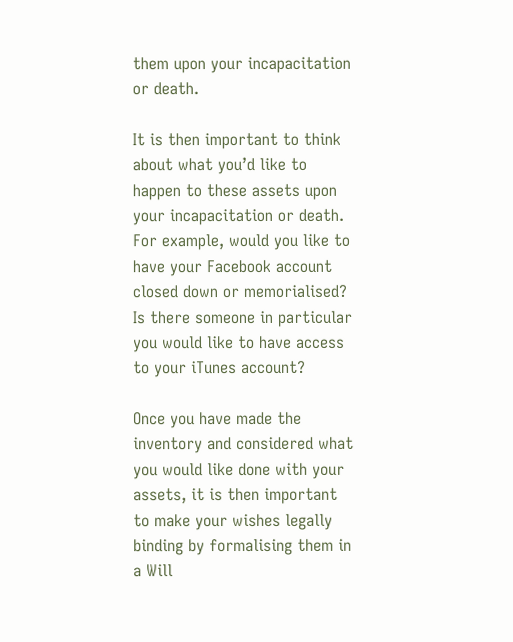them upon your incapacitation or death.

It is then important to think about what you’d like to happen to these assets upon your incapacitation or death. For example, would you like to have your Facebook account closed down or memorialised? Is there someone in particular you would like to have access to your iTunes account?

Once you have made the inventory and considered what you would like done with your assets, it is then important to make your wishes legally binding by formalising them in a Will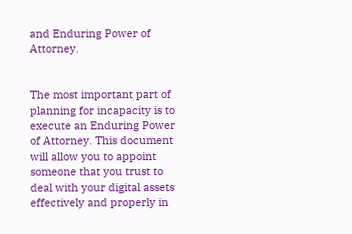and Enduring Power of Attorney.


The most important part of planning for incapacity is to execute an Enduring Power of Attorney. This document will allow you to appoint someone that you trust to deal with your digital assets effectively and properly in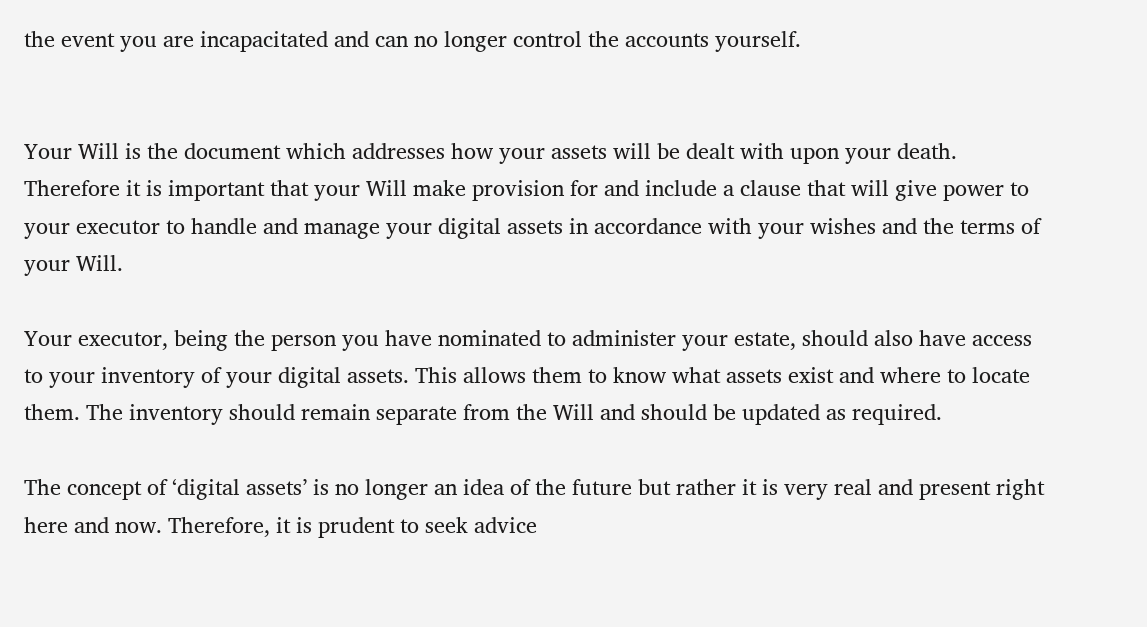the event you are incapacitated and can no longer control the accounts yourself.


Your Will is the document which addresses how your assets will be dealt with upon your death. Therefore it is important that your Will make provision for and include a clause that will give power to your executor to handle and manage your digital assets in accordance with your wishes and the terms of your Will.

Your executor, being the person you have nominated to administer your estate, should also have access to your inventory of your digital assets. This allows them to know what assets exist and where to locate them. The inventory should remain separate from the Will and should be updated as required.

The concept of ‘digital assets’ is no longer an idea of the future but rather it is very real and present right here and now. Therefore, it is prudent to seek advice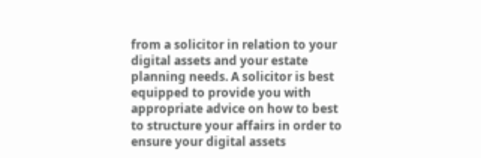from a solicitor in relation to your digital assets and your estate planning needs. A solicitor is best equipped to provide you with appropriate advice on how to best to structure your affairs in order to ensure your digital assets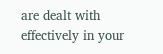are dealt with effectively in your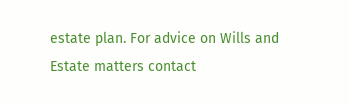estate plan. For advice on Wills and Estate matters contact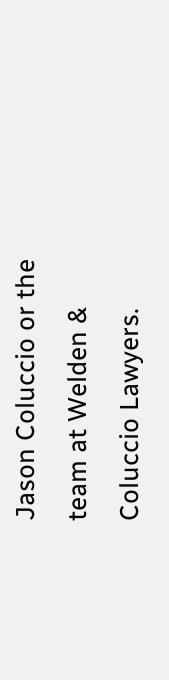Jason Coluccio or the team at Welden & Coluccio Lawyers.